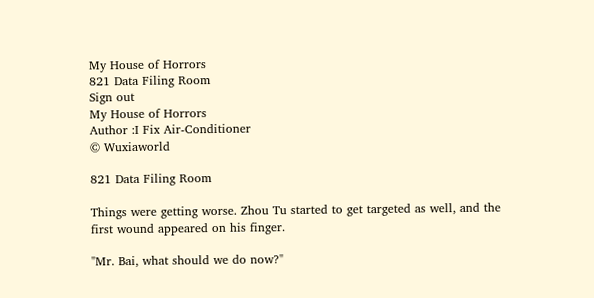My House of Horrors
821 Data Filing Room
Sign out
My House of Horrors
Author :I Fix Air-Conditioner
© Wuxiaworld

821 Data Filing Room

Things were getting worse. Zhou Tu started to get targeted as well, and the first wound appeared on his finger.

"Mr. Bai, what should we do now?"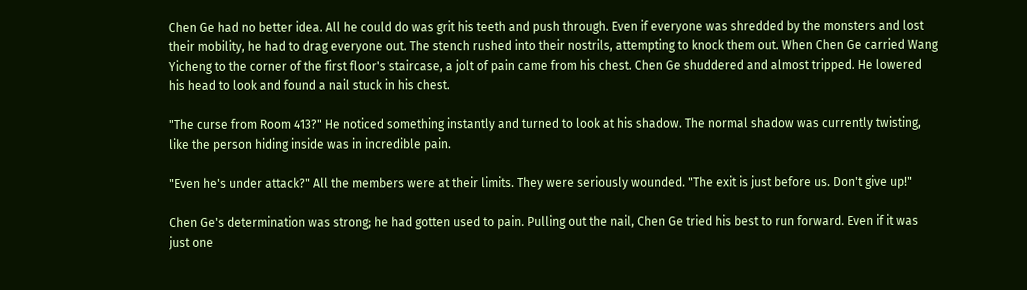Chen Ge had no better idea. All he could do was grit his teeth and push through. Even if everyone was shredded by the monsters and lost their mobility, he had to drag everyone out. The stench rushed into their nostrils, attempting to knock them out. When Chen Ge carried Wang Yicheng to the corner of the first floor's staircase, a jolt of pain came from his chest. Chen Ge shuddered and almost tripped. He lowered his head to look and found a nail stuck in his chest.

"The curse from Room 413?" He noticed something instantly and turned to look at his shadow. The normal shadow was currently twisting, like the person hiding inside was in incredible pain.

"Even he's under attack?" All the members were at their limits. They were seriously wounded. "The exit is just before us. Don't give up!"

Chen Ge's determination was strong; he had gotten used to pain. Pulling out the nail, Chen Ge tried his best to run forward. Even if it was just one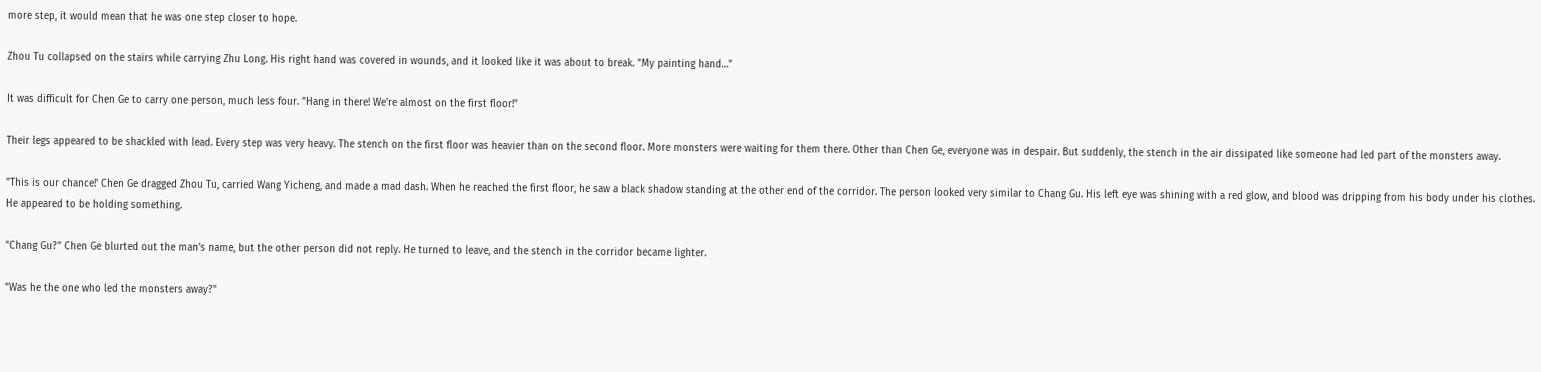more step, it would mean that he was one step closer to hope.

Zhou Tu collapsed on the stairs while carrying Zhu Long. His right hand was covered in wounds, and it looked like it was about to break. "My painting hand…"

It was difficult for Chen Ge to carry one person, much less four. "Hang in there! We're almost on the first floor!"

Their legs appeared to be shackled with lead. Every step was very heavy. The stench on the first floor was heavier than on the second floor. More monsters were waiting for them there. Other than Chen Ge, everyone was in despair. But suddenly, the stench in the air dissipated like someone had led part of the monsters away.

"This is our chance!' Chen Ge dragged Zhou Tu, carried Wang Yicheng, and made a mad dash. When he reached the first floor, he saw a black shadow standing at the other end of the corridor. The person looked very similar to Chang Gu. His left eye was shining with a red glow, and blood was dripping from his body under his clothes. He appeared to be holding something.

"Chang Gu?" Chen Ge blurted out the man's name, but the other person did not reply. He turned to leave, and the stench in the corridor became lighter.

"Was he the one who led the monsters away?"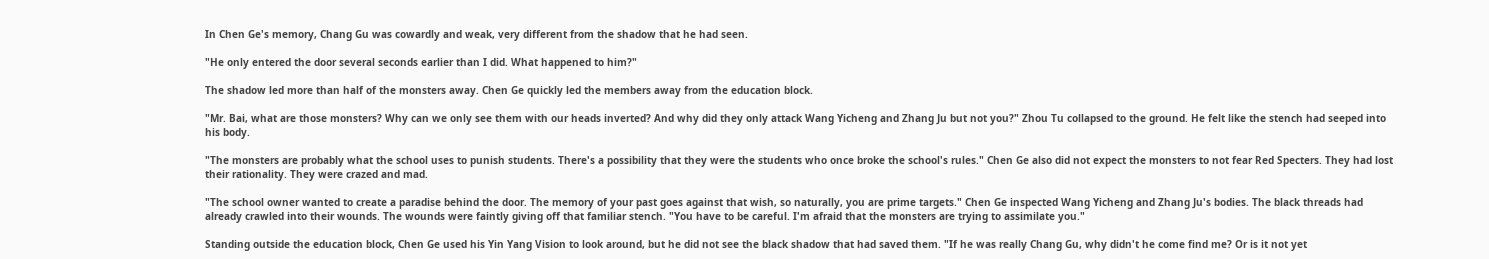In Chen Ge's memory, Chang Gu was cowardly and weak, very different from the shadow that he had seen.

"He only entered the door several seconds earlier than I did. What happened to him?"

The shadow led more than half of the monsters away. Chen Ge quickly led the members away from the education block.

"Mr. Bai, what are those monsters? Why can we only see them with our heads inverted? And why did they only attack Wang Yicheng and Zhang Ju but not you?" Zhou Tu collapsed to the ground. He felt like the stench had seeped into his body.

"The monsters are probably what the school uses to punish students. There's a possibility that they were the students who once broke the school's rules." Chen Ge also did not expect the monsters to not fear Red Specters. They had lost their rationality. They were crazed and mad.

"The school owner wanted to create a paradise behind the door. The memory of your past goes against that wish, so naturally, you are prime targets." Chen Ge inspected Wang Yicheng and Zhang Ju's bodies. The black threads had already crawled into their wounds. The wounds were faintly giving off that familiar stench. "You have to be careful. I'm afraid that the monsters are trying to assimilate you."

Standing outside the education block, Chen Ge used his Yin Yang Vision to look around, but he did not see the black shadow that had saved them. "If he was really Chang Gu, why didn't he come find me? Or is it not yet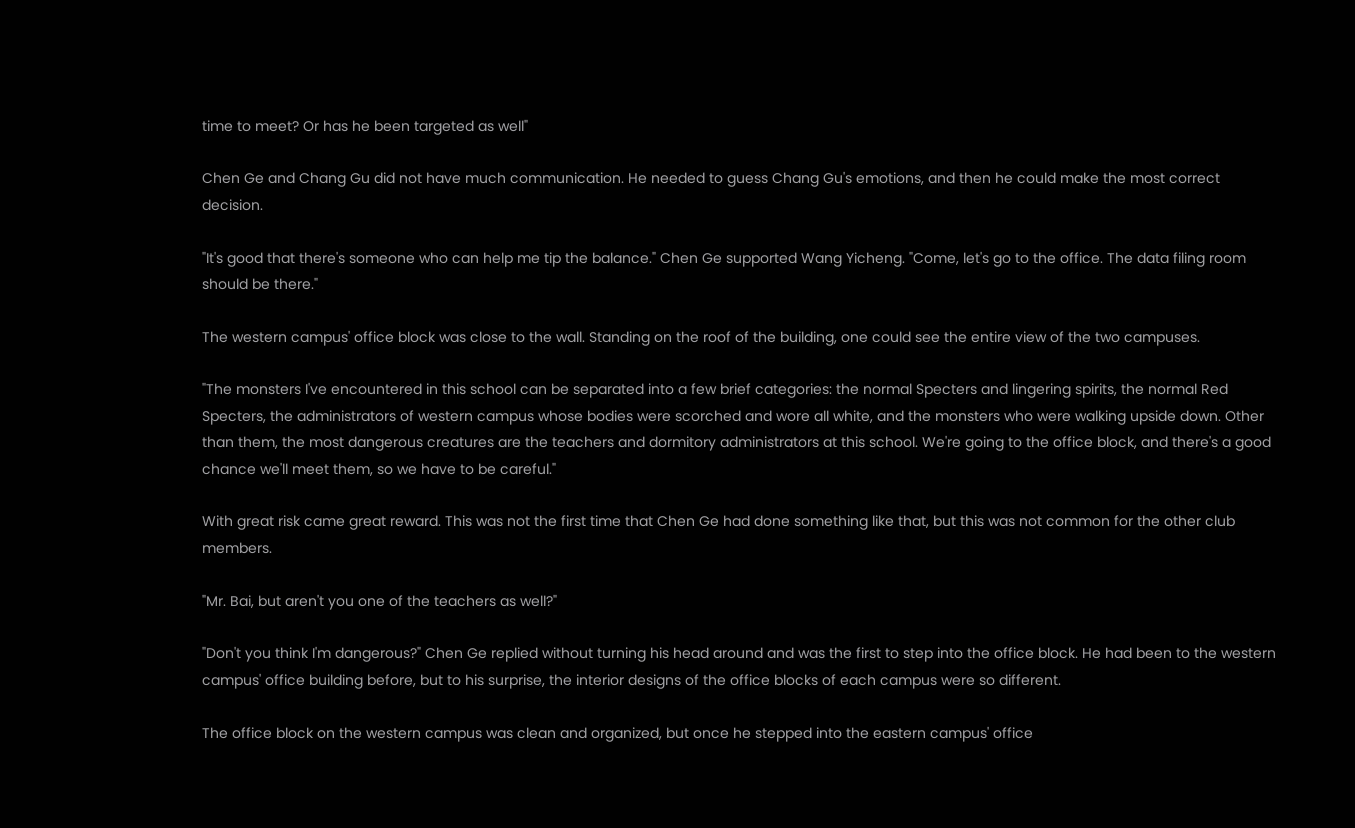time to meet? Or has he been targeted as well"

Chen Ge and Chang Gu did not have much communication. He needed to guess Chang Gu's emotions, and then he could make the most correct decision.

"It's good that there's someone who can help me tip the balance." Chen Ge supported Wang Yicheng. "Come, let's go to the office. The data filing room should be there."

The western campus' office block was close to the wall. Standing on the roof of the building, one could see the entire view of the two campuses.

"The monsters I've encountered in this school can be separated into a few brief categories: the normal Specters and lingering spirits, the normal Red Specters, the administrators of western campus whose bodies were scorched and wore all white, and the monsters who were walking upside down. Other than them, the most dangerous creatures are the teachers and dormitory administrators at this school. We're going to the office block, and there's a good chance we'll meet them, so we have to be careful."

With great risk came great reward. This was not the first time that Chen Ge had done something like that, but this was not common for the other club members.

"Mr. Bai, but aren't you one of the teachers as well?"

"Don't you think I'm dangerous?" Chen Ge replied without turning his head around and was the first to step into the office block. He had been to the western campus' office building before, but to his surprise, the interior designs of the office blocks of each campus were so different.

The office block on the western campus was clean and organized, but once he stepped into the eastern campus' office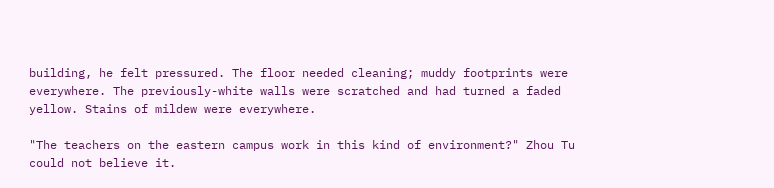building, he felt pressured. The floor needed cleaning; muddy footprints were everywhere. The previously-white walls were scratched and had turned a faded yellow. Stains of mildew were everywhere.

"The teachers on the eastern campus work in this kind of environment?" Zhou Tu could not believe it.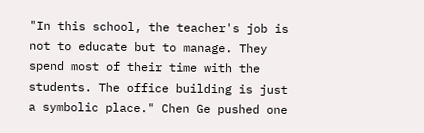"In this school, the teacher's job is not to educate but to manage. They spend most of their time with the students. The office building is just a symbolic place." Chen Ge pushed one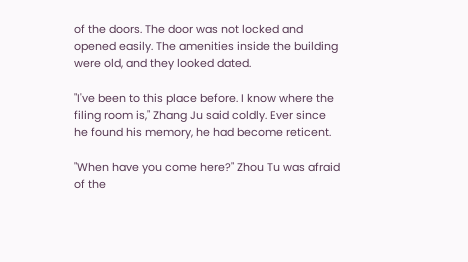of the doors. The door was not locked and opened easily. The amenities inside the building were old, and they looked dated.

"I've been to this place before. I know where the filing room is," Zhang Ju said coldly. Ever since he found his memory, he had become reticent.

"When have you come here?" Zhou Tu was afraid of the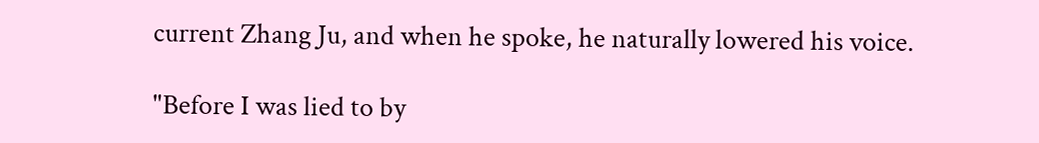current Zhang Ju, and when he spoke, he naturally lowered his voice.

"Before I was lied to by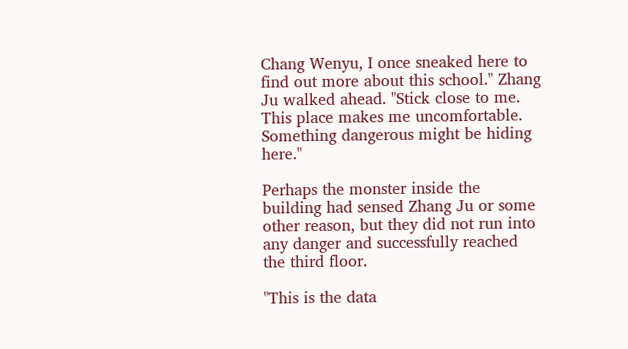Chang Wenyu, I once sneaked here to find out more about this school." Zhang Ju walked ahead. "Stick close to me. This place makes me uncomfortable. Something dangerous might be hiding here."

Perhaps the monster inside the building had sensed Zhang Ju or some other reason, but they did not run into any danger and successfully reached the third floor.

"This is the data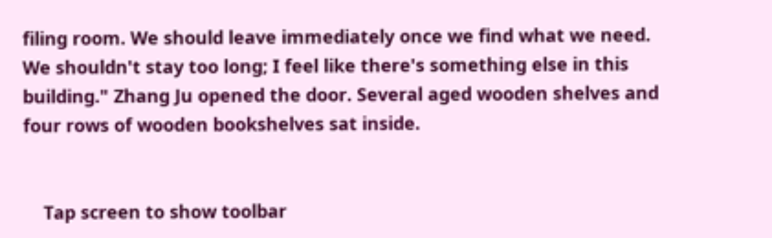filing room. We should leave immediately once we find what we need. We shouldn't stay too long; I feel like there's something else in this building." Zhang Ju opened the door. Several aged wooden shelves and four rows of wooden bookshelves sat inside.


    Tap screen to show toolbar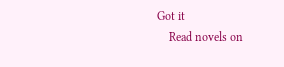Got it
    Read novels on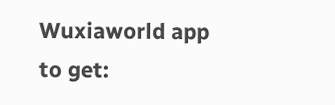Wuxiaworld app to get: